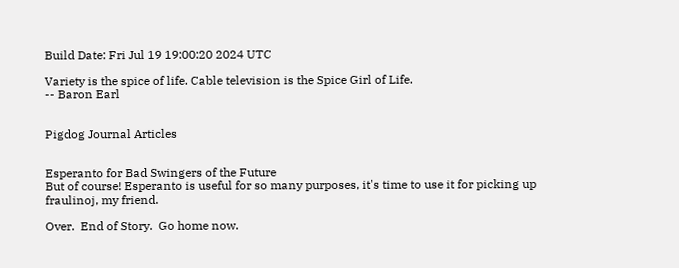Build Date: Fri Jul 19 19:00:20 2024 UTC

Variety is the spice of life. Cable television is the Spice Girl of Life.
-- Baron Earl


Pigdog Journal Articles


Esperanto for Bad Swingers of the Future
But of course! Esperanto is useful for so many purposes, it's time to use it for picking up fraulinoj, my friend.

Over.  End of Story.  Go home now.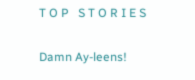T O P   S T O R I E S

Damn Ay-leens!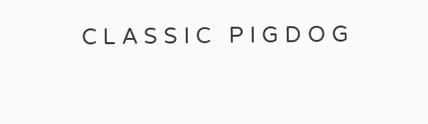C L A S S I C   P I G D O G